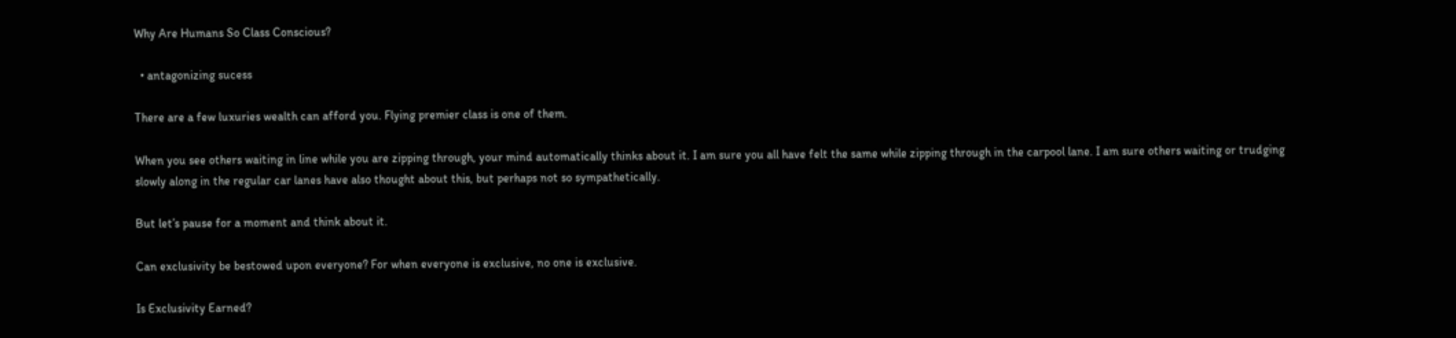Why Are Humans So Class Conscious?

  • antagonizing sucess

There are a few luxuries wealth can afford you. Flying premier class is one of them.

When you see others waiting in line while you are zipping through, your mind automatically thinks about it. I am sure you all have felt the same while zipping through in the carpool lane. I am sure others waiting or trudging slowly along in the regular car lanes have also thought about this, but perhaps not so sympathetically.

But let’s pause for a moment and think about it.

Can exclusivity be bestowed upon everyone? For when everyone is exclusive, no one is exclusive.

Is Exclusivity Earned?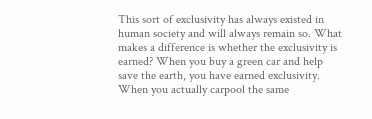This sort of exclusivity has always existed in human society and will always remain so. What makes a difference is whether the exclusivity is earned? When you buy a green car and help save the earth, you have earned exclusivity. When you actually carpool the same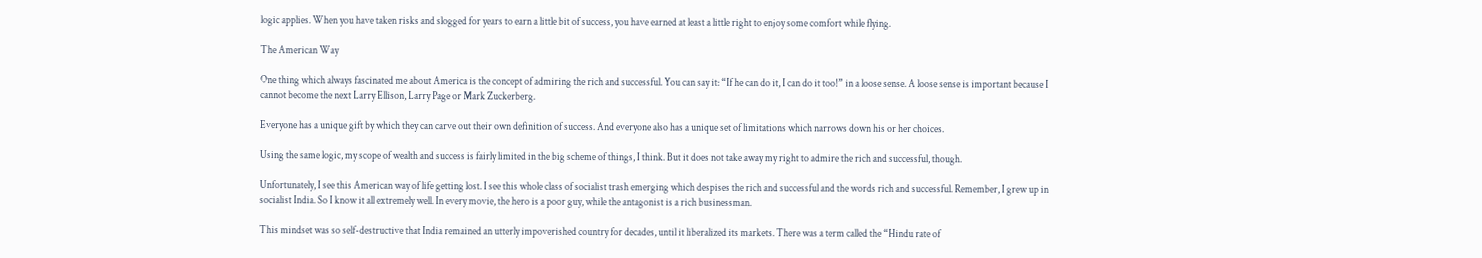logic applies. When you have taken risks and slogged for years to earn a little bit of success, you have earned at least a little right to enjoy some comfort while flying.

The American Way

One thing which always fascinated me about America is the concept of admiring the rich and successful. You can say it: “If he can do it, I can do it too!” in a loose sense. A loose sense is important because I cannot become the next Larry Ellison, Larry Page or Mark Zuckerberg.

Everyone has a unique gift by which they can carve out their own definition of success. And everyone also has a unique set of limitations which narrows down his or her choices.

Using the same logic, my scope of wealth and success is fairly limited in the big scheme of things, I think. But it does not take away my right to admire the rich and successful, though.

Unfortunately, I see this American way of life getting lost. I see this whole class of socialist trash emerging which despises the rich and successful and the words rich and successful. Remember, I grew up in socialist India. So I know it all extremely well. In every movie, the hero is a poor guy, while the antagonist is a rich businessman.

This mindset was so self-destructive that India remained an utterly impoverished country for decades, until it liberalized its markets. There was a term called the “Hindu rate of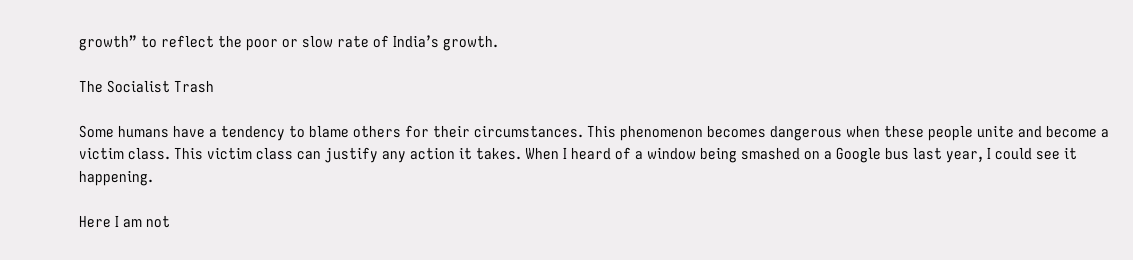growth” to reflect the poor or slow rate of India’s growth.

The Socialist Trash

Some humans have a tendency to blame others for their circumstances. This phenomenon becomes dangerous when these people unite and become a victim class. This victim class can justify any action it takes. When I heard of a window being smashed on a Google bus last year, I could see it happening.

Here I am not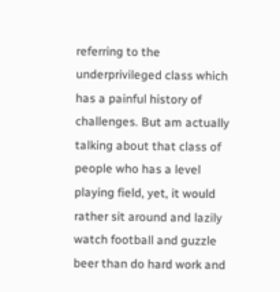referring to the underprivileged class which has a painful history of challenges. But am actually talking about that class of people who has a level playing field, yet, it would rather sit around and lazily watch football and guzzle beer than do hard work and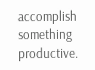accomplish something productive.